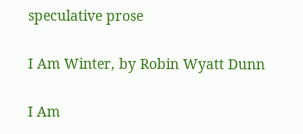speculative prose

I Am Winter, by Robin Wyatt Dunn

I Am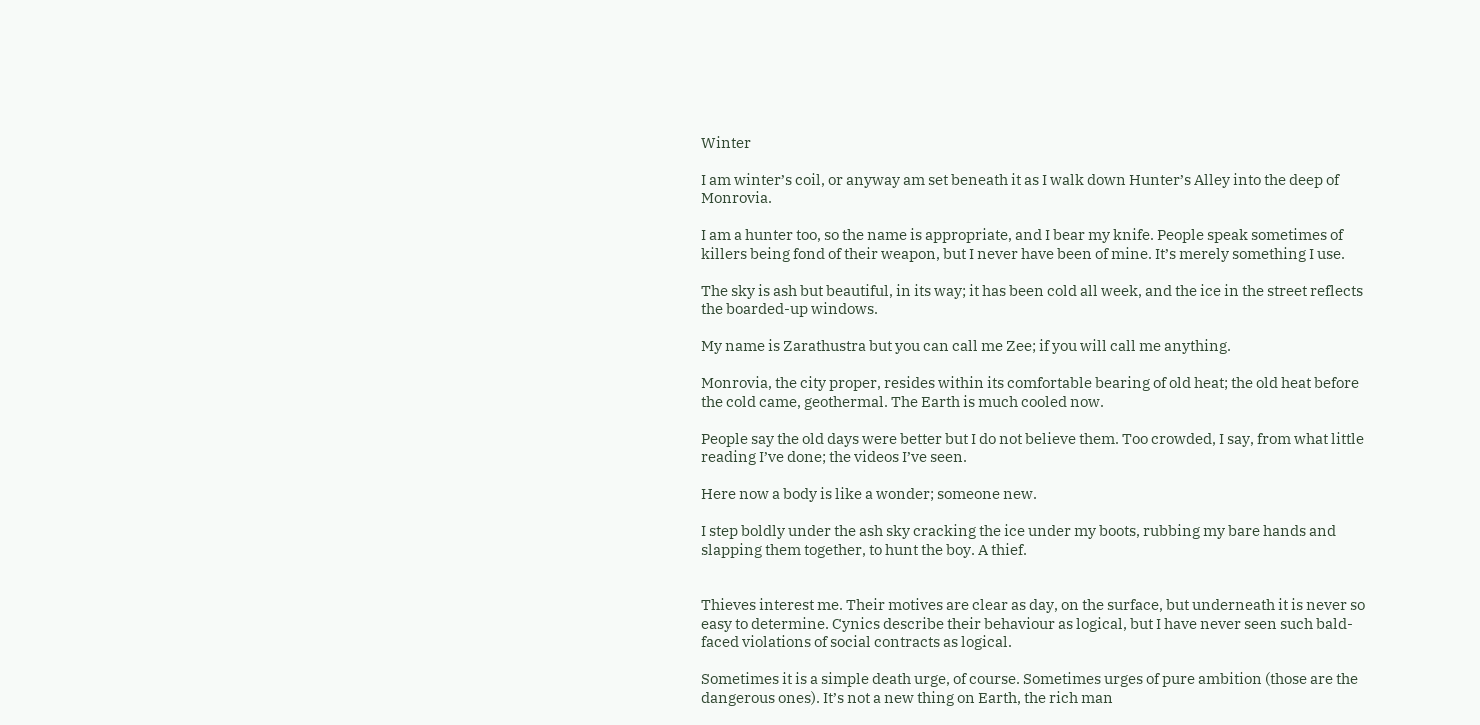Winter

I am winter’s coil, or anyway am set beneath it as I walk down Hunter’s Alley into the deep of Monrovia.

I am a hunter too, so the name is appropriate, and I bear my knife. People speak sometimes of killers being fond of their weapon, but I never have been of mine. It’s merely something I use.

The sky is ash but beautiful, in its way; it has been cold all week, and the ice in the street reflects the boarded-up windows.

My name is Zarathustra but you can call me Zee; if you will call me anything.

Monrovia, the city proper, resides within its comfortable bearing of old heat; the old heat before the cold came, geothermal. The Earth is much cooled now.

People say the old days were better but I do not believe them. Too crowded, I say, from what little reading I’ve done; the videos I’ve seen.

Here now a body is like a wonder; someone new.

I step boldly under the ash sky cracking the ice under my boots, rubbing my bare hands and slapping them together, to hunt the boy. A thief.


Thieves interest me. Their motives are clear as day, on the surface, but underneath it is never so easy to determine. Cynics describe their behaviour as logical, but I have never seen such bald-faced violations of social contracts as logical.

Sometimes it is a simple death urge, of course. Sometimes urges of pure ambition (those are the dangerous ones). It’s not a new thing on Earth, the rich man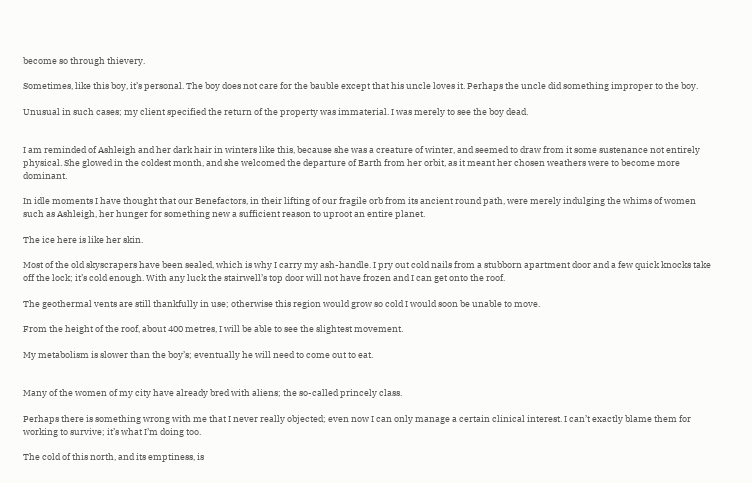become so through thievery.

Sometimes, like this boy, it’s personal. The boy does not care for the bauble except that his uncle loves it. Perhaps the uncle did something improper to the boy.

Unusual in such cases; my client specified the return of the property was immaterial. I was merely to see the boy dead.


I am reminded of Ashleigh and her dark hair in winters like this, because she was a creature of winter, and seemed to draw from it some sustenance not entirely physical. She glowed in the coldest month, and she welcomed the departure of Earth from her orbit, as it meant her chosen weathers were to become more dominant.

In idle moments I have thought that our Benefactors, in their lifting of our fragile orb from its ancient round path, were merely indulging the whims of women such as Ashleigh, her hunger for something new a sufficient reason to uproot an entire planet.

The ice here is like her skin.

Most of the old skyscrapers have been sealed, which is why I carry my ash-handle. I pry out cold nails from a stubborn apartment door and a few quick knocks take off the lock; it’s cold enough. With any luck the stairwell’s top door will not have frozen and I can get onto the roof.

The geothermal vents are still thankfully in use; otherwise this region would grow so cold I would soon be unable to move.

From the height of the roof, about 400 metres, I will be able to see the slightest movement.

My metabolism is slower than the boy’s; eventually he will need to come out to eat.


Many of the women of my city have already bred with aliens; the so-called princely class.

Perhaps there is something wrong with me that I never really objected; even now I can only manage a certain clinical interest. I can’t exactly blame them for working to survive; it’s what I’m doing too.

The cold of this north, and its emptiness, is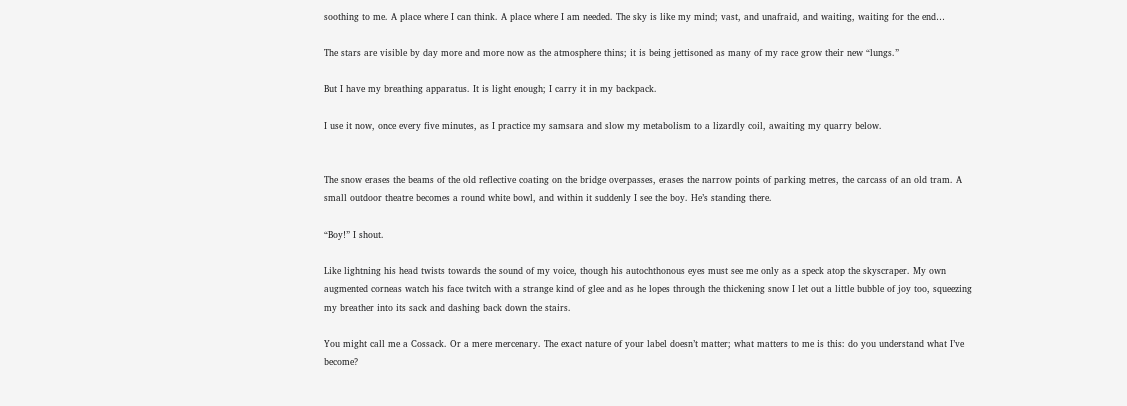soothing to me. A place where I can think. A place where I am needed. The sky is like my mind; vast, and unafraid, and waiting, waiting for the end…

The stars are visible by day more and more now as the atmosphere thins; it is being jettisoned as many of my race grow their new “lungs.”

But I have my breathing apparatus. It is light enough; I carry it in my backpack.

I use it now, once every five minutes, as I practice my samsara and slow my metabolism to a lizardly coil, awaiting my quarry below.


The snow erases the beams of the old reflective coating on the bridge overpasses, erases the narrow points of parking metres, the carcass of an old tram. A small outdoor theatre becomes a round white bowl, and within it suddenly I see the boy. He’s standing there.

“Boy!” I shout.

Like lightning his head twists towards the sound of my voice, though his autochthonous eyes must see me only as a speck atop the skyscraper. My own augmented corneas watch his face twitch with a strange kind of glee and as he lopes through the thickening snow I let out a little bubble of joy too, squeezing my breather into its sack and dashing back down the stairs.

You might call me a Cossack. Or a mere mercenary. The exact nature of your label doesn’t matter; what matters to me is this: do you understand what I’ve become?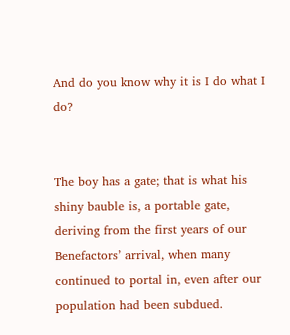And do you know why it is I do what I do?


The boy has a gate; that is what his shiny bauble is, a portable gate, deriving from the first years of our Benefactors’ arrival, when many continued to portal in, even after our population had been subdued.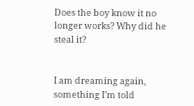Does the boy know it no longer works? Why did he steal it?


I am dreaming again, something I’m told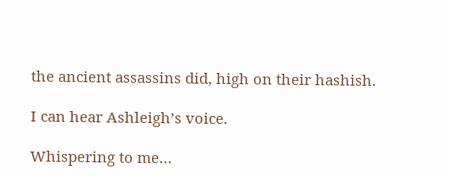the ancient assassins did, high on their hashish.

I can hear Ashleigh’s voice.

Whispering to me…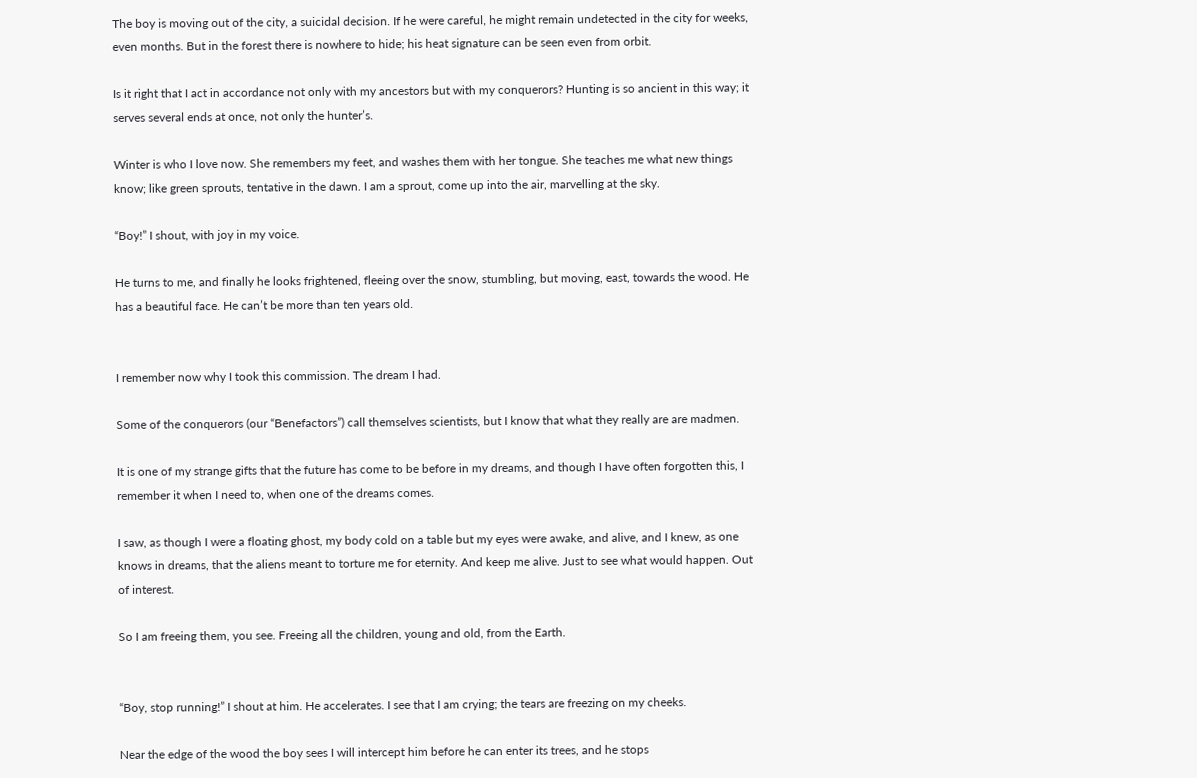The boy is moving out of the city, a suicidal decision. If he were careful, he might remain undetected in the city for weeks, even months. But in the forest there is nowhere to hide; his heat signature can be seen even from orbit.

Is it right that I act in accordance not only with my ancestors but with my conquerors? Hunting is so ancient in this way; it serves several ends at once, not only the hunter’s.

Winter is who I love now. She remembers my feet, and washes them with her tongue. She teaches me what new things know; like green sprouts, tentative in the dawn. I am a sprout, come up into the air, marvelling at the sky.

“Boy!” I shout, with joy in my voice.

He turns to me, and finally he looks frightened, fleeing over the snow, stumbling, but moving, east, towards the wood. He has a beautiful face. He can’t be more than ten years old.


I remember now why I took this commission. The dream I had.

Some of the conquerors (our “Benefactors”) call themselves scientists, but I know that what they really are are madmen.

It is one of my strange gifts that the future has come to be before in my dreams, and though I have often forgotten this, I remember it when I need to, when one of the dreams comes.

I saw, as though I were a floating ghost, my body cold on a table but my eyes were awake, and alive, and I knew, as one knows in dreams, that the aliens meant to torture me for eternity. And keep me alive. Just to see what would happen. Out of interest.

So I am freeing them, you see. Freeing all the children, young and old, from the Earth.


“Boy, stop running!” I shout at him. He accelerates. I see that I am crying; the tears are freezing on my cheeks.

Near the edge of the wood the boy sees I will intercept him before he can enter its trees, and he stops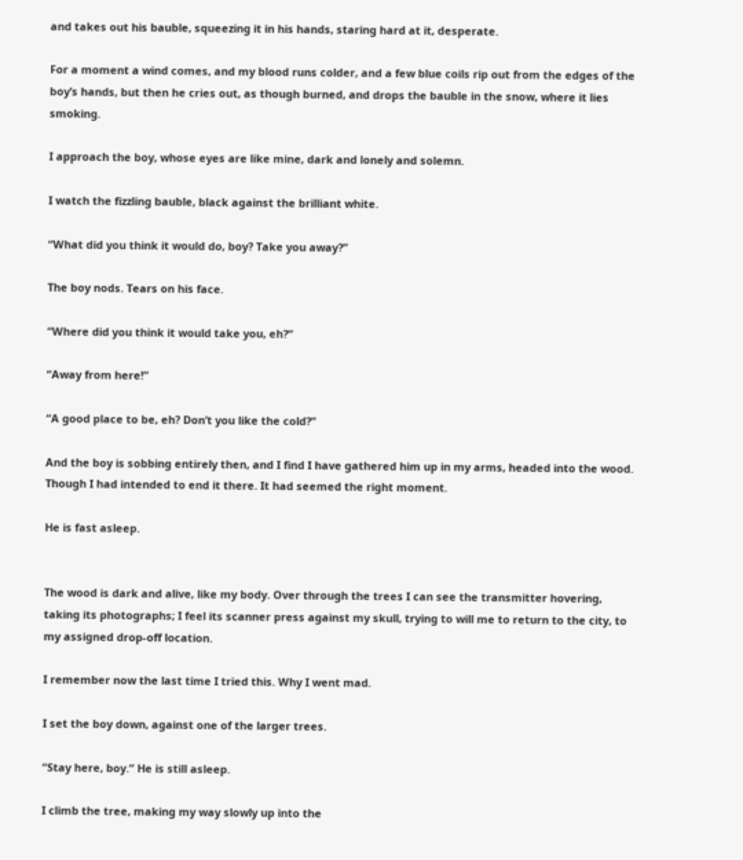and takes out his bauble, squeezing it in his hands, staring hard at it, desperate.

For a moment a wind comes, and my blood runs colder, and a few blue coils rip out from the edges of the boy’s hands, but then he cries out, as though burned, and drops the bauble in the snow, where it lies smoking.

I approach the boy, whose eyes are like mine, dark and lonely and solemn.

I watch the fizzling bauble, black against the brilliant white.

“What did you think it would do, boy? Take you away?”

The boy nods. Tears on his face.

“Where did you think it would take you, eh?”

“Away from here!”

“A good place to be, eh? Don’t you like the cold?”

And the boy is sobbing entirely then, and I find I have gathered him up in my arms, headed into the wood. Though I had intended to end it there. It had seemed the right moment.

He is fast asleep.


The wood is dark and alive, like my body. Over through the trees I can see the transmitter hovering, taking its photographs; I feel its scanner press against my skull, trying to will me to return to the city, to my assigned drop-off location.

I remember now the last time I tried this. Why I went mad.

I set the boy down, against one of the larger trees.

“Stay here, boy.” He is still asleep.

I climb the tree, making my way slowly up into the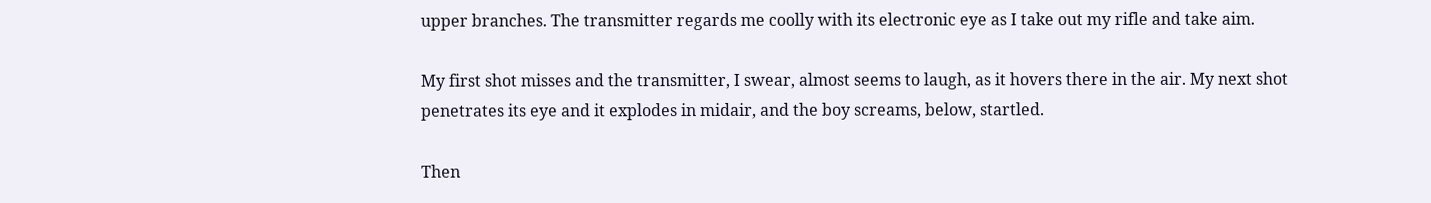upper branches. The transmitter regards me coolly with its electronic eye as I take out my rifle and take aim.

My first shot misses and the transmitter, I swear, almost seems to laugh, as it hovers there in the air. My next shot penetrates its eye and it explodes in midair, and the boy screams, below, startled.

Then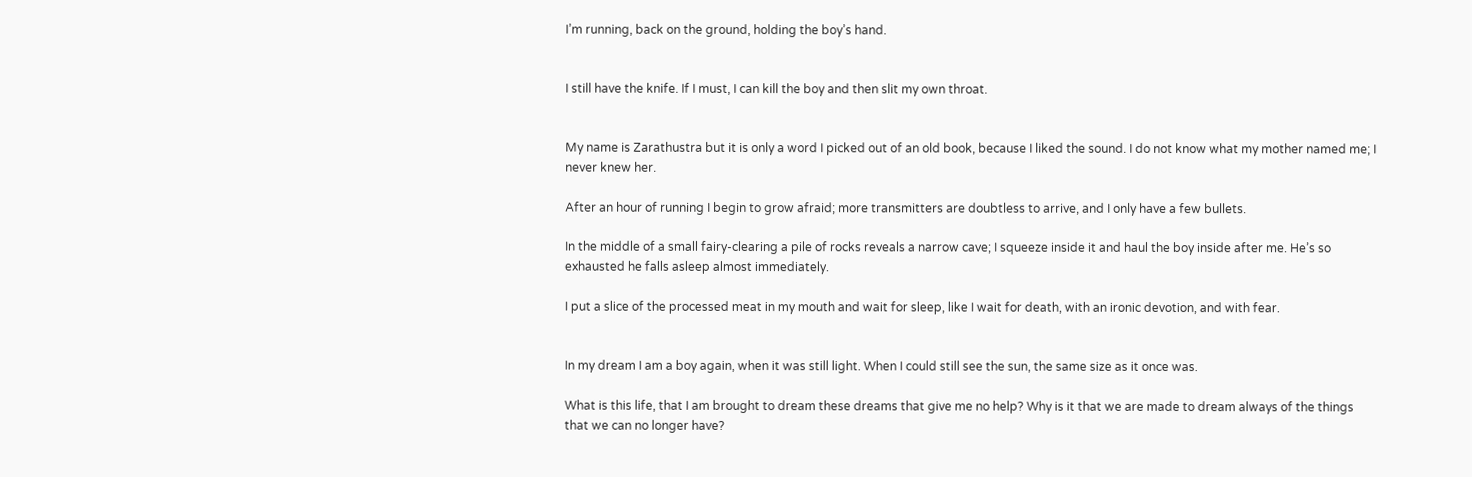I’m running, back on the ground, holding the boy’s hand.


I still have the knife. If I must, I can kill the boy and then slit my own throat.


My name is Zarathustra but it is only a word I picked out of an old book, because I liked the sound. I do not know what my mother named me; I never knew her.

After an hour of running I begin to grow afraid; more transmitters are doubtless to arrive, and I only have a few bullets.

In the middle of a small fairy-clearing a pile of rocks reveals a narrow cave; I squeeze inside it and haul the boy inside after me. He’s so exhausted he falls asleep almost immediately.

I put a slice of the processed meat in my mouth and wait for sleep, like I wait for death, with an ironic devotion, and with fear.


In my dream I am a boy again, when it was still light. When I could still see the sun, the same size as it once was.

What is this life, that I am brought to dream these dreams that give me no help? Why is it that we are made to dream always of the things that we can no longer have?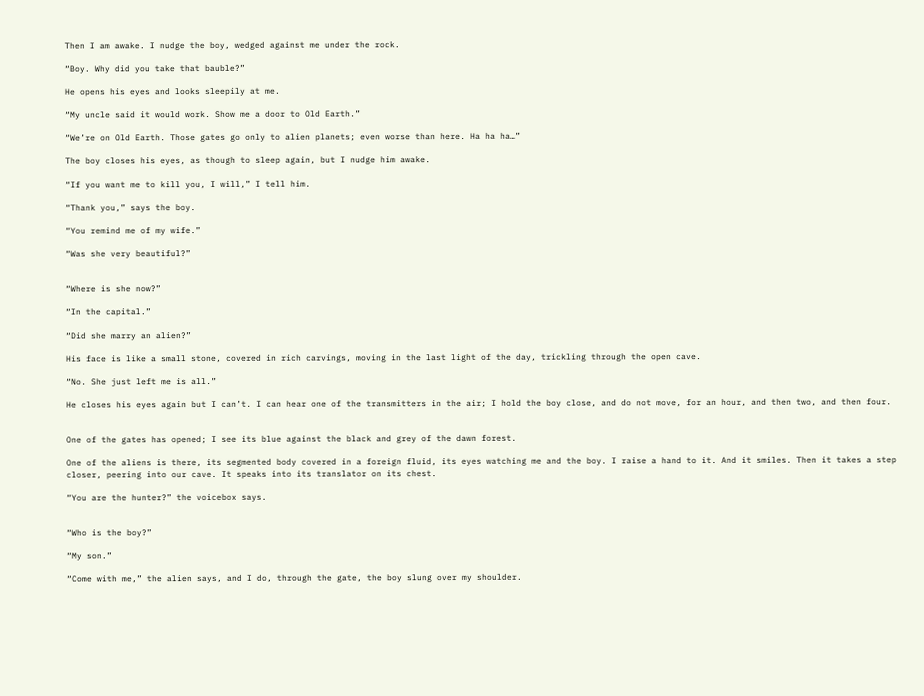Then I am awake. I nudge the boy, wedged against me under the rock.

“Boy. Why did you take that bauble?”

He opens his eyes and looks sleepily at me.

“My uncle said it would work. Show me a door to Old Earth.”

“We’re on Old Earth. Those gates go only to alien planets; even worse than here. Ha ha ha…”

The boy closes his eyes, as though to sleep again, but I nudge him awake.

“If you want me to kill you, I will,” I tell him.

“Thank you,” says the boy.

“You remind me of my wife.”

“Was she very beautiful?”


“Where is she now?”

“In the capital.”

“Did she marry an alien?”

His face is like a small stone, covered in rich carvings, moving in the last light of the day, trickling through the open cave.

“No. She just left me is all.”

He closes his eyes again but I can’t. I can hear one of the transmitters in the air; I hold the boy close, and do not move, for an hour, and then two, and then four.


One of the gates has opened; I see its blue against the black and grey of the dawn forest.

One of the aliens is there, its segmented body covered in a foreign fluid, its eyes watching me and the boy. I raise a hand to it. And it smiles. Then it takes a step closer, peering into our cave. It speaks into its translator on its chest.

“You are the hunter?” the voicebox says.


“Who is the boy?”

“My son.”

“Come with me,” the alien says, and I do, through the gate, the boy slung over my shoulder.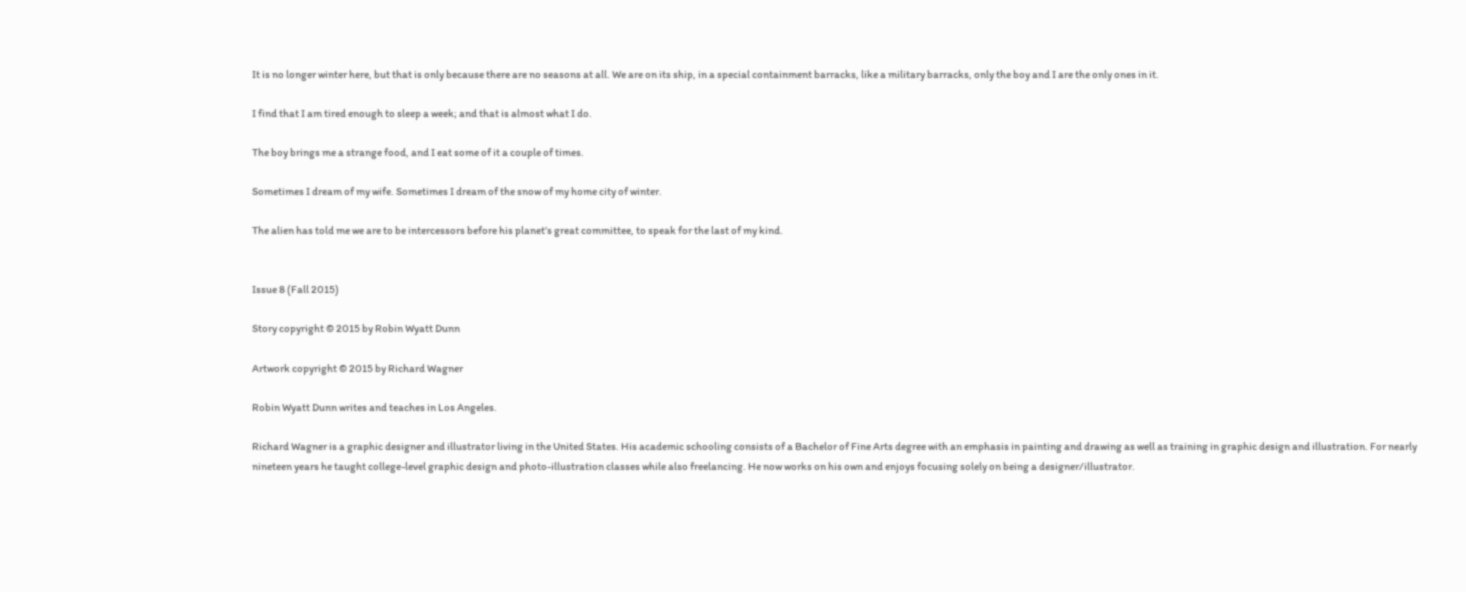It is no longer winter here, but that is only because there are no seasons at all. We are on its ship, in a special containment barracks, like a military barracks, only the boy and I are the only ones in it.

I find that I am tired enough to sleep a week; and that is almost what I do.

The boy brings me a strange food, and I eat some of it a couple of times.

Sometimes I dream of my wife. Sometimes I dream of the snow of my home city of winter.

The alien has told me we are to be intercessors before his planet’s great committee, to speak for the last of my kind.


Issue 8 (Fall 2015)

Story copyright © 2015 by Robin Wyatt Dunn

Artwork copyright © 2015 by Richard Wagner

Robin Wyatt Dunn writes and teaches in Los Angeles.

Richard Wagner is a graphic designer and illustrator living in the United States. His academic schooling consists of a Bachelor of Fine Arts degree with an emphasis in painting and drawing as well as training in graphic design and illustration. For nearly nineteen years he taught college-level graphic design and photo-illustration classes while also freelancing. He now works on his own and enjoys focusing solely on being a designer/illustrator.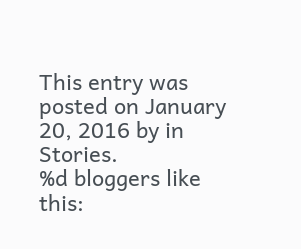This entry was posted on January 20, 2016 by in Stories.
%d bloggers like this: